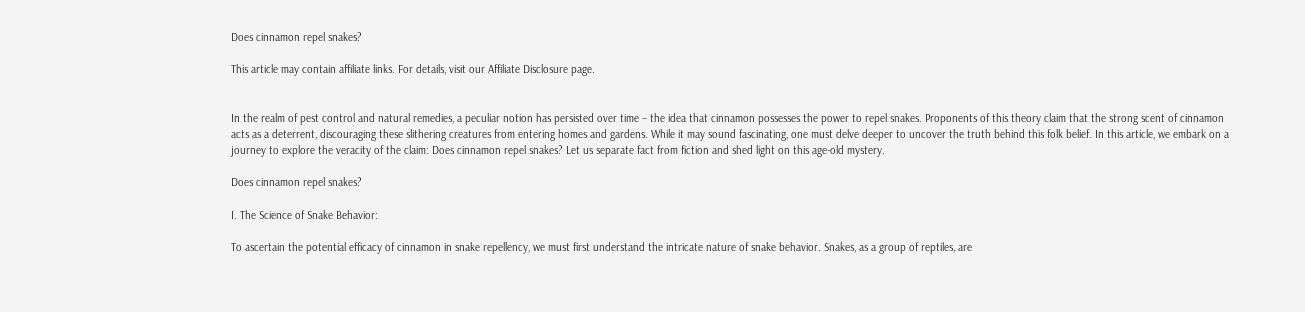Does cinnamon repel snakes?

This article may contain affiliate links. For details, visit our Affiliate Disclosure page.


In the realm of pest control and natural remedies, a peculiar notion has persisted over time – the idea that cinnamon possesses the power to repel snakes. Proponents of this theory claim that the strong scent of cinnamon acts as a deterrent, discouraging these slithering creatures from entering homes and gardens. While it may sound fascinating, one must delve deeper to uncover the truth behind this folk belief. In this article, we embark on a journey to explore the veracity of the claim: Does cinnamon repel snakes? Let us separate fact from fiction and shed light on this age-old mystery.

Does cinnamon repel snakes?

I. The Science of Snake Behavior:

To ascertain the potential efficacy of cinnamon in snake repellency, we must first understand the intricate nature of snake behavior. Snakes, as a group of reptiles, are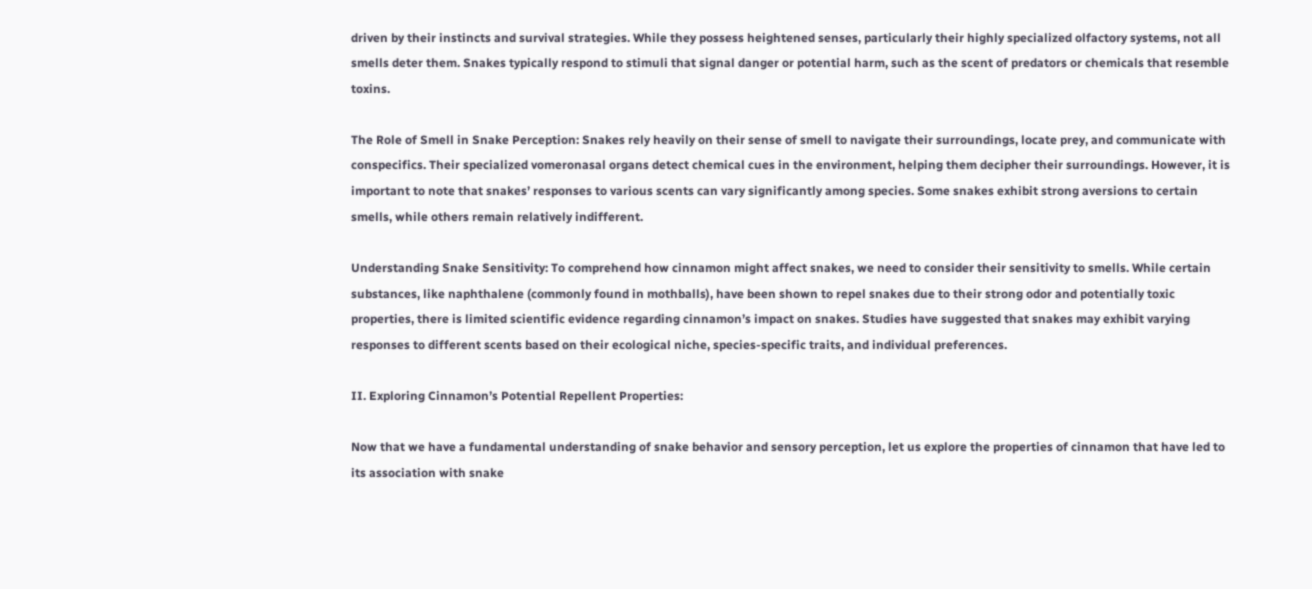driven by their instincts and survival strategies. While they possess heightened senses, particularly their highly specialized olfactory systems, not all smells deter them. Snakes typically respond to stimuli that signal danger or potential harm, such as the scent of predators or chemicals that resemble toxins.

The Role of Smell in Snake Perception: Snakes rely heavily on their sense of smell to navigate their surroundings, locate prey, and communicate with conspecifics. Their specialized vomeronasal organs detect chemical cues in the environment, helping them decipher their surroundings. However, it is important to note that snakes’ responses to various scents can vary significantly among species. Some snakes exhibit strong aversions to certain smells, while others remain relatively indifferent.

Understanding Snake Sensitivity: To comprehend how cinnamon might affect snakes, we need to consider their sensitivity to smells. While certain substances, like naphthalene (commonly found in mothballs), have been shown to repel snakes due to their strong odor and potentially toxic properties, there is limited scientific evidence regarding cinnamon’s impact on snakes. Studies have suggested that snakes may exhibit varying responses to different scents based on their ecological niche, species-specific traits, and individual preferences.

II. Exploring Cinnamon’s Potential Repellent Properties:

Now that we have a fundamental understanding of snake behavior and sensory perception, let us explore the properties of cinnamon that have led to its association with snake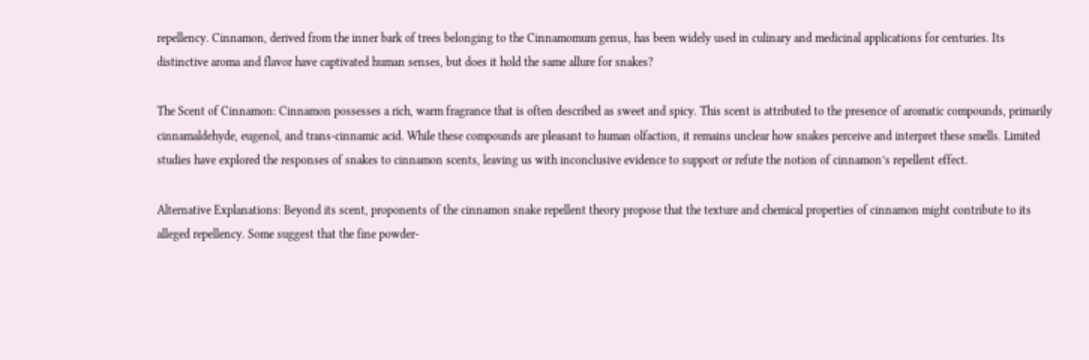repellency. Cinnamon, derived from the inner bark of trees belonging to the Cinnamomum genus, has been widely used in culinary and medicinal applications for centuries. Its distinctive aroma and flavor have captivated human senses, but does it hold the same allure for snakes?

The Scent of Cinnamon: Cinnamon possesses a rich, warm fragrance that is often described as sweet and spicy. This scent is attributed to the presence of aromatic compounds, primarily cinnamaldehyde, eugenol, and trans-cinnamic acid. While these compounds are pleasant to human olfaction, it remains unclear how snakes perceive and interpret these smells. Limited studies have explored the responses of snakes to cinnamon scents, leaving us with inconclusive evidence to support or refute the notion of cinnamon’s repellent effect.

Alternative Explanations: Beyond its scent, proponents of the cinnamon snake repellent theory propose that the texture and chemical properties of cinnamon might contribute to its alleged repellency. Some suggest that the fine powder-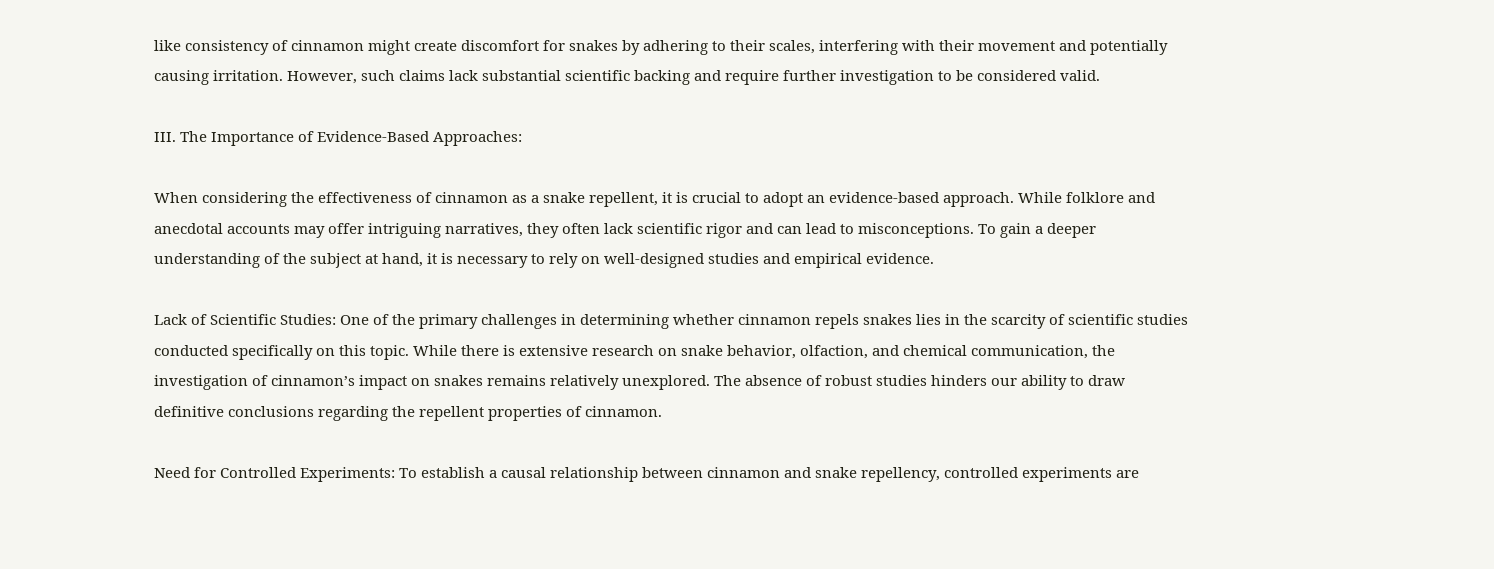like consistency of cinnamon might create discomfort for snakes by adhering to their scales, interfering with their movement and potentially causing irritation. However, such claims lack substantial scientific backing and require further investigation to be considered valid.

III. The Importance of Evidence-Based Approaches:

When considering the effectiveness of cinnamon as a snake repellent, it is crucial to adopt an evidence-based approach. While folklore and anecdotal accounts may offer intriguing narratives, they often lack scientific rigor and can lead to misconceptions. To gain a deeper understanding of the subject at hand, it is necessary to rely on well-designed studies and empirical evidence.

Lack of Scientific Studies: One of the primary challenges in determining whether cinnamon repels snakes lies in the scarcity of scientific studies conducted specifically on this topic. While there is extensive research on snake behavior, olfaction, and chemical communication, the investigation of cinnamon’s impact on snakes remains relatively unexplored. The absence of robust studies hinders our ability to draw definitive conclusions regarding the repellent properties of cinnamon.

Need for Controlled Experiments: To establish a causal relationship between cinnamon and snake repellency, controlled experiments are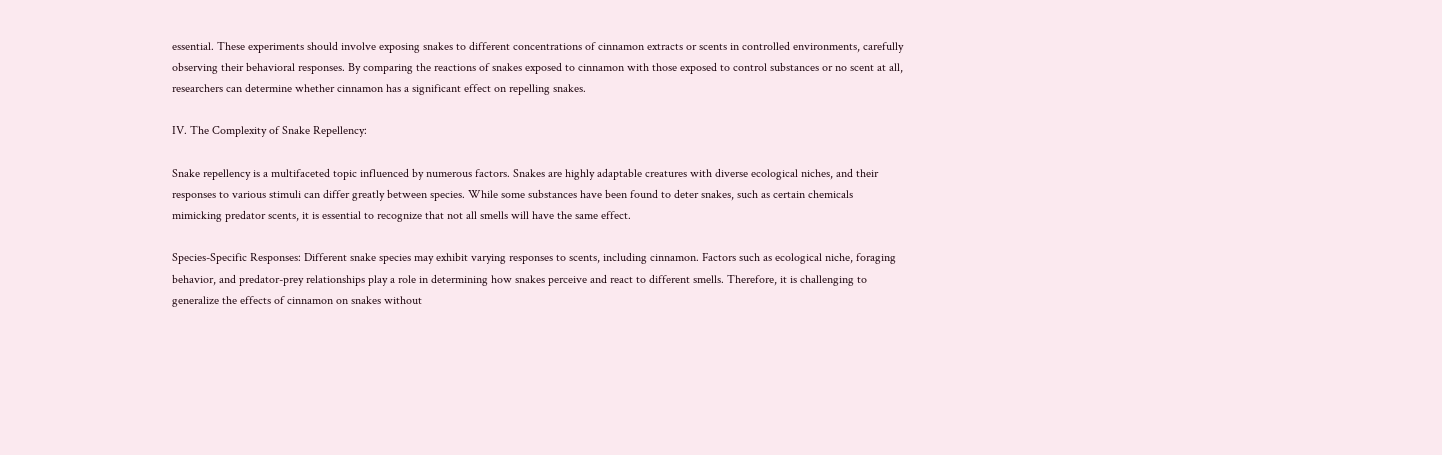essential. These experiments should involve exposing snakes to different concentrations of cinnamon extracts or scents in controlled environments, carefully observing their behavioral responses. By comparing the reactions of snakes exposed to cinnamon with those exposed to control substances or no scent at all, researchers can determine whether cinnamon has a significant effect on repelling snakes.

IV. The Complexity of Snake Repellency:

Snake repellency is a multifaceted topic influenced by numerous factors. Snakes are highly adaptable creatures with diverse ecological niches, and their responses to various stimuli can differ greatly between species. While some substances have been found to deter snakes, such as certain chemicals mimicking predator scents, it is essential to recognize that not all smells will have the same effect.

Species-Specific Responses: Different snake species may exhibit varying responses to scents, including cinnamon. Factors such as ecological niche, foraging behavior, and predator-prey relationships play a role in determining how snakes perceive and react to different smells. Therefore, it is challenging to generalize the effects of cinnamon on snakes without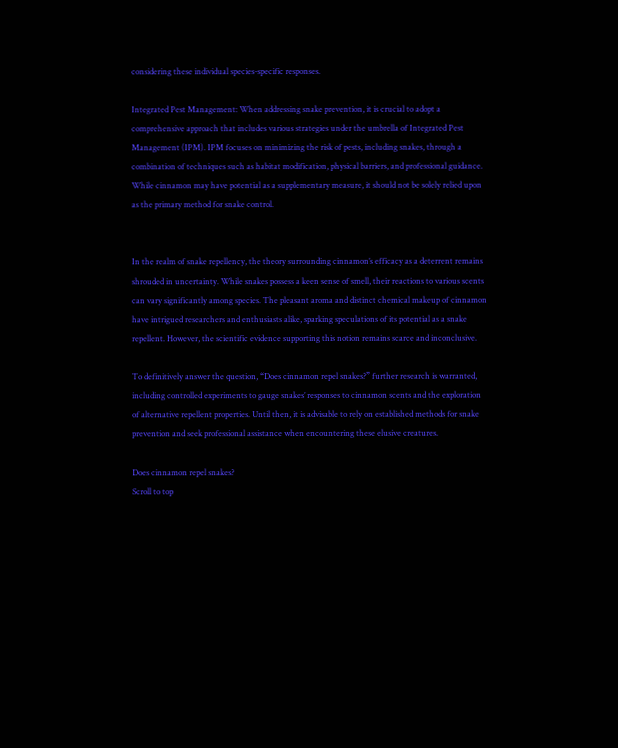considering these individual species-specific responses.

Integrated Pest Management: When addressing snake prevention, it is crucial to adopt a comprehensive approach that includes various strategies under the umbrella of Integrated Pest Management (IPM). IPM focuses on minimizing the risk of pests, including snakes, through a combination of techniques such as habitat modification, physical barriers, and professional guidance. While cinnamon may have potential as a supplementary measure, it should not be solely relied upon as the primary method for snake control.


In the realm of snake repellency, the theory surrounding cinnamon’s efficacy as a deterrent remains shrouded in uncertainty. While snakes possess a keen sense of smell, their reactions to various scents can vary significantly among species. The pleasant aroma and distinct chemical makeup of cinnamon have intrigued researchers and enthusiasts alike, sparking speculations of its potential as a snake repellent. However, the scientific evidence supporting this notion remains scarce and inconclusive.

To definitively answer the question, “Does cinnamon repel snakes?” further research is warranted, including controlled experiments to gauge snakes’ responses to cinnamon scents and the exploration of alternative repellent properties. Until then, it is advisable to rely on established methods for snake prevention and seek professional assistance when encountering these elusive creatures.

Does cinnamon repel snakes?
Scroll to top